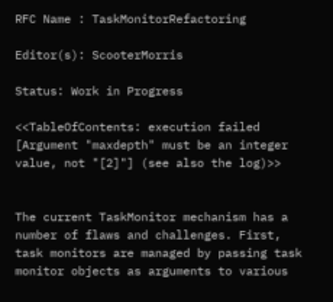RFC Name : TaskMonitorRefactoring

Editor(s): ScooterMorris

Status: Work in Progress

<<TableOfContents: execution failed [Argument "maxdepth" must be an integer value, not "[2]"] (see also the log)>>


The current TaskMonitor mechanism has a number of flaws and challenges. First, task monitors are managed by passing task monitor objects as arguments to various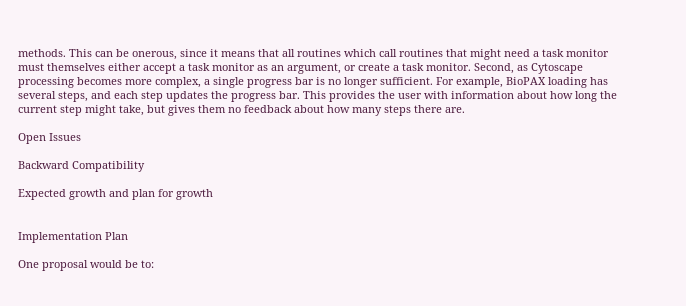methods. This can be onerous, since it means that all routines which call routines that might need a task monitor must themselves either accept a task monitor as an argument, or create a task monitor. Second, as Cytoscape processing becomes more complex, a single progress bar is no longer sufficient. For example, BioPAX loading has several steps, and each step updates the progress bar. This provides the user with information about how long the current step might take, but gives them no feedback about how many steps there are.

Open Issues

Backward Compatibility

Expected growth and plan for growth


Implementation Plan

One proposal would be to: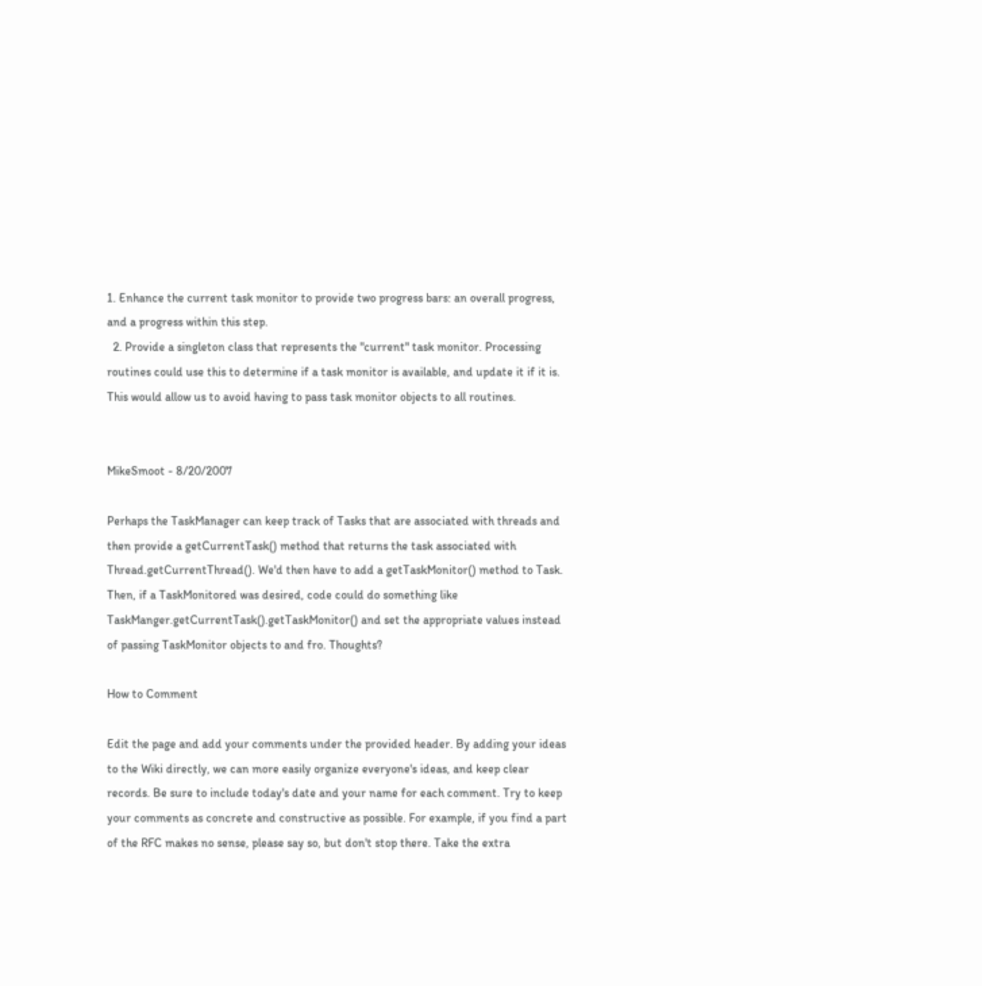1. Enhance the current task monitor to provide two progress bars: an overall progress, and a progress within this step.
  2. Provide a singleton class that represents the "current" task monitor. Processing routines could use this to determine if a task monitor is available, and update it if it is. This would allow us to avoid having to pass task monitor objects to all routines.


MikeSmoot - 8/20/2007

Perhaps the TaskManager can keep track of Tasks that are associated with threads and then provide a getCurrentTask() method that returns the task associated with Thread.getCurrentThread(). We'd then have to add a getTaskMonitor() method to Task. Then, if a TaskMonitored was desired, code could do something like TaskManger.getCurrentTask().getTaskMonitor() and set the appropriate values instead of passing TaskMonitor objects to and fro. Thoughts?

How to Comment

Edit the page and add your comments under the provided header. By adding your ideas to the Wiki directly, we can more easily organize everyone's ideas, and keep clear records. Be sure to include today's date and your name for each comment. Try to keep your comments as concrete and constructive as possible. For example, if you find a part of the RFC makes no sense, please say so, but don't stop there. Take the extra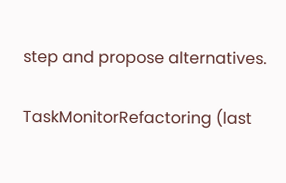step and propose alternatives.

TaskMonitorRefactoring (last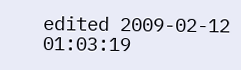edited 2009-02-12 01:03:19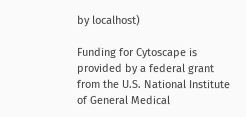by localhost)

Funding for Cytoscape is provided by a federal grant from the U.S. National Institute of General Medical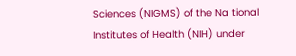Sciences (NIGMS) of the Na tional Institutes of Health (NIH) under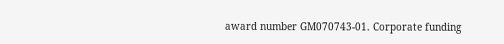award number GM070743-01. Corporate funding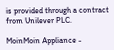is provided through a contract from Unilever PLC.

MoinMoin Appliance -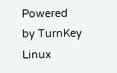Powered by TurnKey Linux